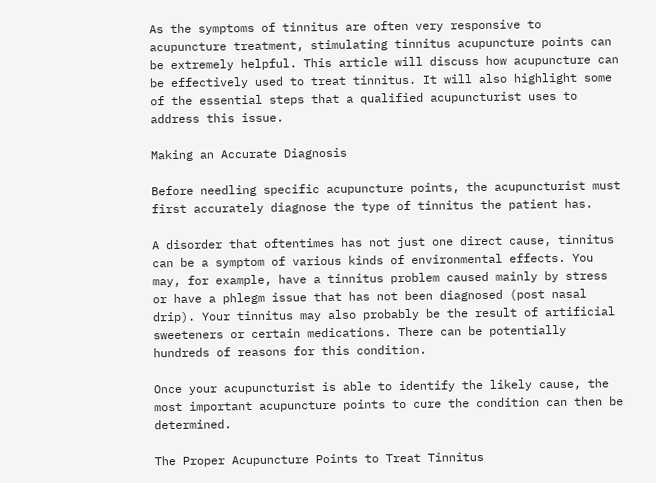As the symptoms of tinnitus are often very responsive to acupuncture treatment, stimulating tinnitus acupuncture points can be extremely helpful. This article will discuss how acupuncture can be effectively used to treat tinnitus. It will also highlight some of the essential steps that a qualified acupuncturist uses to address this issue.

Making an Accurate Diagnosis

Before needling specific acupuncture points, the acupuncturist must first accurately diagnose the type of tinnitus the patient has.

A disorder that oftentimes has not just one direct cause, tinnitus can be a symptom of various kinds of environmental effects. You may, for example, have a tinnitus problem caused mainly by stress or have a phlegm issue that has not been diagnosed (post nasal drip). Your tinnitus may also probably be the result of artificial sweeteners or certain medications. There can be potentially hundreds of reasons for this condition.

Once your acupuncturist is able to identify the likely cause, the most important acupuncture points to cure the condition can then be determined.

The Proper Acupuncture Points to Treat Tinnitus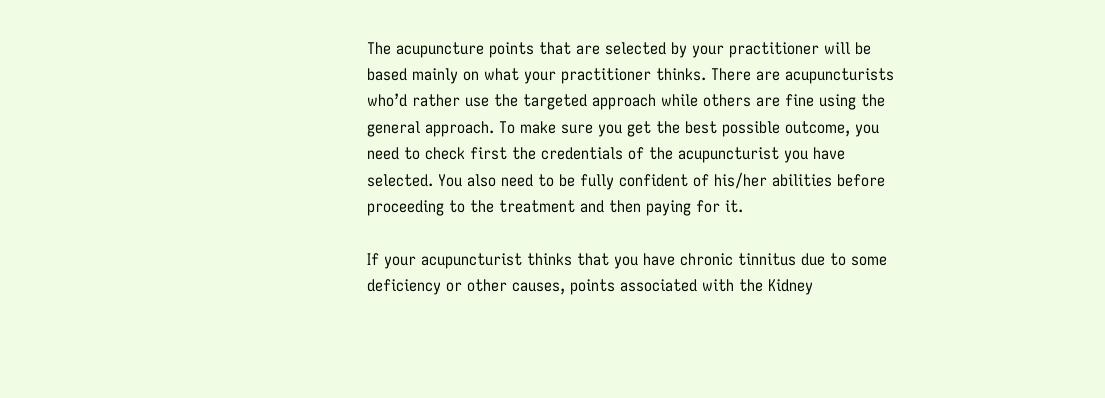The acupuncture points that are selected by your practitioner will be based mainly on what your practitioner thinks. There are acupuncturists who’d rather use the targeted approach while others are fine using the general approach. To make sure you get the best possible outcome, you need to check first the credentials of the acupuncturist you have selected. You also need to be fully confident of his/her abilities before proceeding to the treatment and then paying for it.

If your acupuncturist thinks that you have chronic tinnitus due to some deficiency or other causes, points associated with the Kidney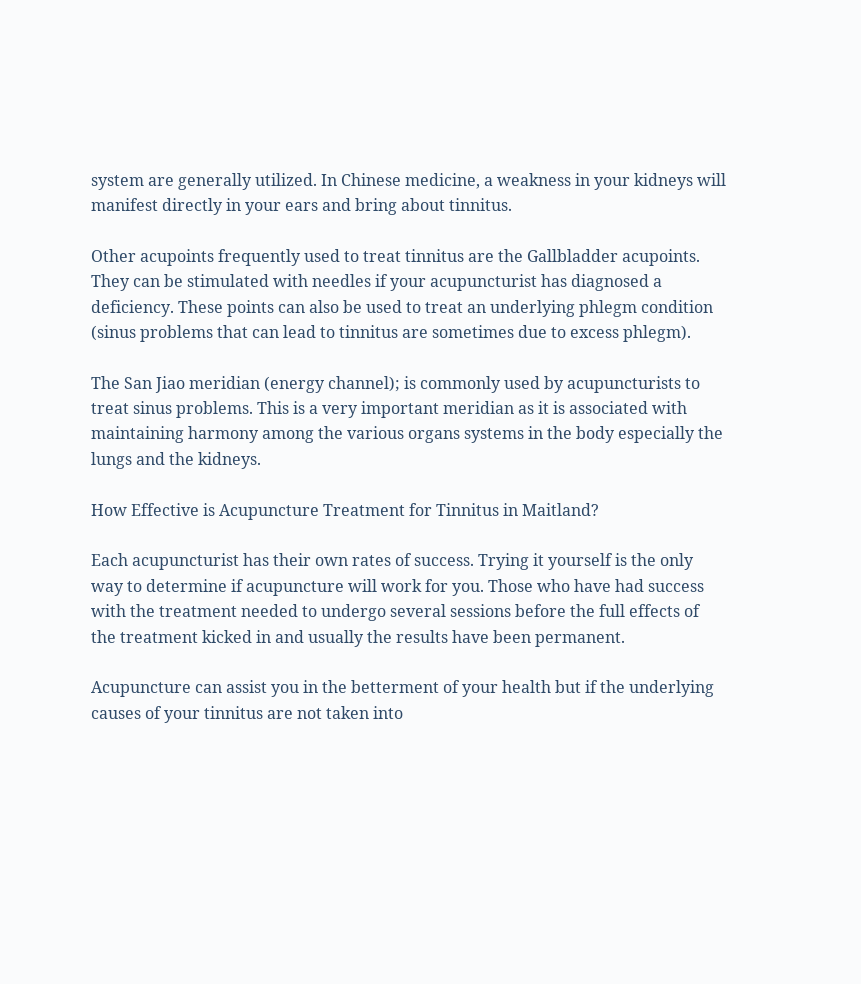system are generally utilized. In Chinese medicine, a weakness in your kidneys will manifest directly in your ears and bring about tinnitus.

Other acupoints frequently used to treat tinnitus are the Gallbladder acupoints. They can be stimulated with needles if your acupuncturist has diagnosed a deficiency. These points can also be used to treat an underlying phlegm condition (sinus problems that can lead to tinnitus are sometimes due to excess phlegm).

The San Jiao meridian (energy channel); is commonly used by acupuncturists to treat sinus problems. This is a very important meridian as it is associated with maintaining harmony among the various organs systems in the body especially the lungs and the kidneys.

How Effective is Acupuncture Treatment for Tinnitus in Maitland?

Each acupuncturist has their own rates of success. Trying it yourself is the only way to determine if acupuncture will work for you. Those who have had success with the treatment needed to undergo several sessions before the full effects of the treatment kicked in and usually the results have been permanent.

Acupuncture can assist you in the betterment of your health but if the underlying causes of your tinnitus are not taken into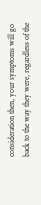consideration then, your symptoms will go back to the way they were, regardless of the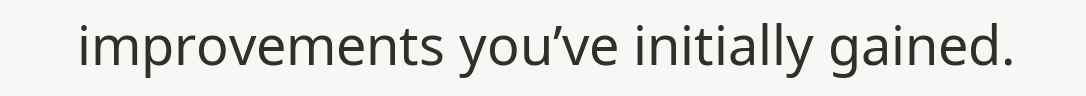improvements you’ve initially gained.